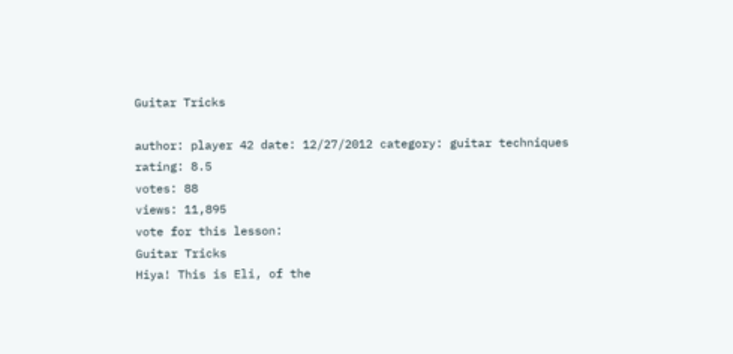Guitar Tricks

author: player 42 date: 12/27/2012 category: guitar techniques
rating: 8.5
votes: 88
views: 11,895
vote for this lesson:
Guitar Tricks
Hiya! This is Eli, of the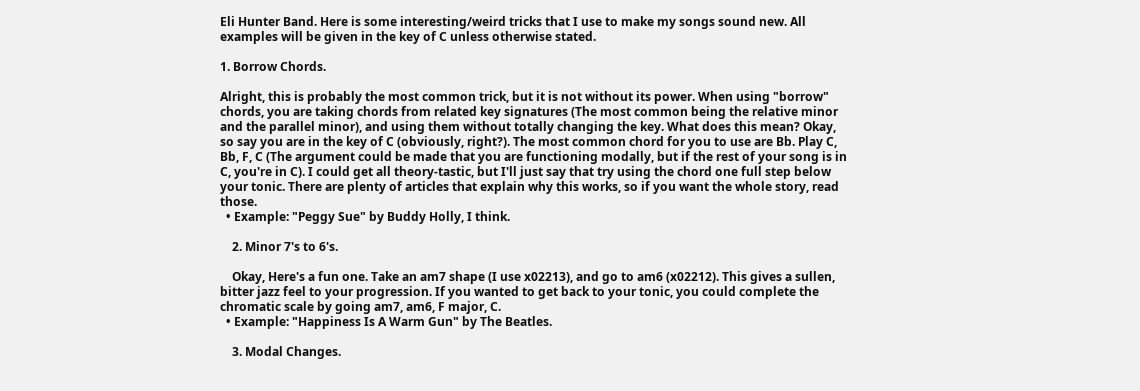Eli Hunter Band. Here is some interesting/weird tricks that I use to make my songs sound new. All examples will be given in the key of C unless otherwise stated.

1. Borrow Chords.

Alright, this is probably the most common trick, but it is not without its power. When using "borrow" chords, you are taking chords from related key signatures (The most common being the relative minor and the parallel minor), and using them without totally changing the key. What does this mean? Okay, so say you are in the key of C (obviously, right?). The most common chord for you to use are Bb. Play C, Bb, F, C (The argument could be made that you are functioning modally, but if the rest of your song is in C, you're in C). I could get all theory-tastic, but I'll just say that try using the chord one full step below your tonic. There are plenty of articles that explain why this works, so if you want the whole story, read those.
  • Example: "Peggy Sue" by Buddy Holly, I think.

    2. Minor 7's to 6's.

    Okay, Here's a fun one. Take an am7 shape (I use x02213), and go to am6 (x02212). This gives a sullen, bitter jazz feel to your progression. If you wanted to get back to your tonic, you could complete the chromatic scale by going am7, am6, F major, C.
  • Example: "Happiness Is A Warm Gun" by The Beatles.

    3. Modal Changes.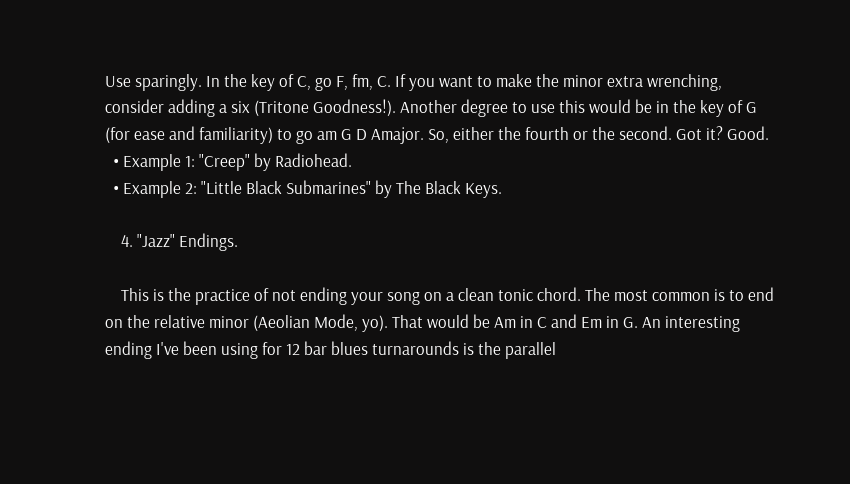Use sparingly. In the key of C, go F, fm, C. If you want to make the minor extra wrenching, consider adding a six (Tritone Goodness!). Another degree to use this would be in the key of G (for ease and familiarity) to go am G D Amajor. So, either the fourth or the second. Got it? Good.
  • Example 1: "Creep" by Radiohead.
  • Example 2: "Little Black Submarines" by The Black Keys.

    4. "Jazz" Endings.

    This is the practice of not ending your song on a clean tonic chord. The most common is to end on the relative minor (Aeolian Mode, yo). That would be Am in C and Em in G. An interesting ending I've been using for 12 bar blues turnarounds is the parallel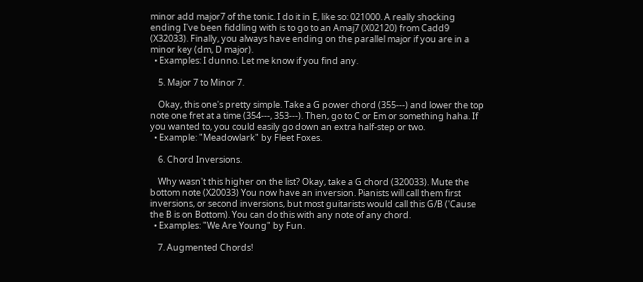minor add major7 of the tonic. I do it in E, like so: 021000. A really shocking ending I've been fiddling with is to go to an Amaj7 (X02120) from Cadd9 (X32033). Finally, you always have ending on the parallel major if you are in a minor key (dm, D major).
  • Examples: I dunno. Let me know if you find any.

    5. Major 7 to Minor 7.

    Okay, this one's pretty simple. Take a G power chord (355---) and lower the top note one fret at a time (354---, 353---). Then, go to C or Em or something haha. If you wanted to, you could easily go down an extra half-step or two.
  • Example: "Meadowlark" by Fleet Foxes.

    6. Chord Inversions.

    Why wasn't this higher on the list? Okay, take a G chord (320033). Mute the bottom note (X20033) You now have an inversion. Pianists will call them first inversions, or second inversions, but most guitarists would call this G/B ('Cause the B is on Bottom). You can do this with any note of any chord.
  • Examples: "We Are Young" by Fun.

    7. Augmented Chords!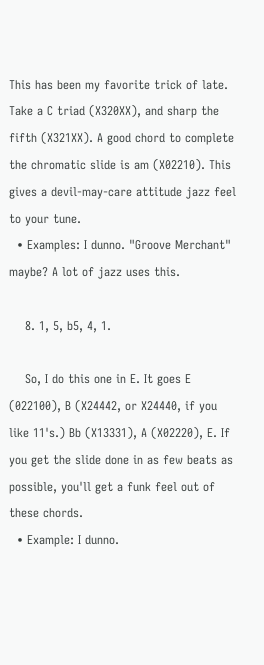This has been my favorite trick of late. Take a C triad (X320XX), and sharp the fifth (X321XX). A good chord to complete the chromatic slide is am (X02210). This gives a devil-may-care attitude jazz feel to your tune.
  • Examples: I dunno. "Groove Merchant" maybe? A lot of jazz uses this.

    8. 1, 5, b5, 4, 1.

    So, I do this one in E. It goes E (022100), B (X24442, or X24440, if you like 11's.) Bb (X13331), A (X02220), E. If you get the slide done in as few beats as possible, you'll get a funk feel out of these chords.
  • Example: I dunno.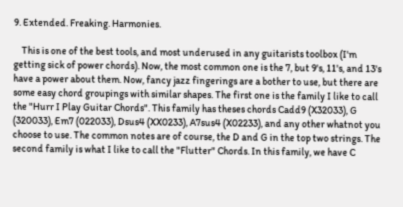9. Extended. Freaking. Harmonies.

    This is one of the best tools, and most underused in any guitarists toolbox (I'm getting sick of power chords). Now, the most common one is the 7, but 9's, 11's, and 13's have a power about them. Now, fancy jazz fingerings are a bother to use, but there are some easy chord groupings with similar shapes. The first one is the family I like to call the "Hurr I Play Guitar Chords". This family has theses chords Cadd9 (X32033), G (320033), Em7 (022033), Dsus4 (XX0233), A7sus4 (X02233), and any other whatnot you choose to use. The common notes are of course, the D and G in the top two strings. The second family is what I like to call the "Flutter" Chords. In this family, we have C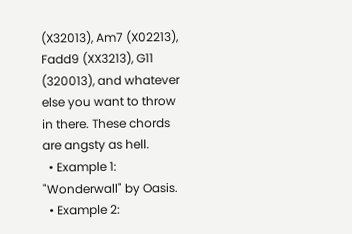(X32013), Am7 (X02213), Fadd9 (XX3213), G11 (320013), and whatever else you want to throw in there. These chords are angsty as hell.
  • Example 1: "Wonderwall" by Oasis.
  • Example 2: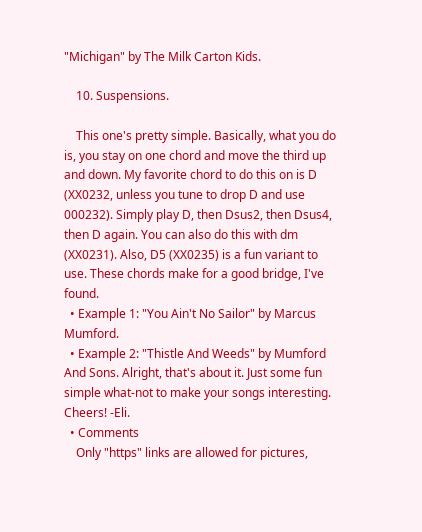"Michigan" by The Milk Carton Kids.

    10. Suspensions.

    This one's pretty simple. Basically, what you do is, you stay on one chord and move the third up and down. My favorite chord to do this on is D (XX0232, unless you tune to drop D and use 000232). Simply play D, then Dsus2, then Dsus4, then D again. You can also do this with dm (XX0231). Also, D5 (XX0235) is a fun variant to use. These chords make for a good bridge, I've found.
  • Example 1: "You Ain't No Sailor" by Marcus Mumford.
  • Example 2: "Thistle And Weeds" by Mumford And Sons. Alright, that's about it. Just some fun simple what-not to make your songs interesting. Cheers! -Eli.
  • Comments
    Only "https" links are allowed for pictures,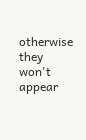otherwise they won't appear